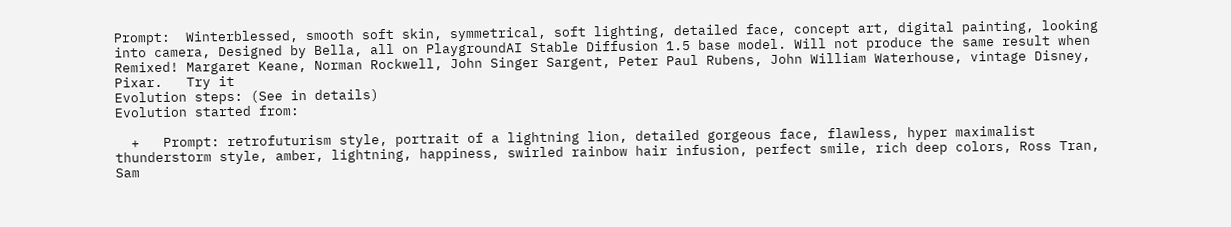Prompt:  Winterblessed, smooth soft skin, symmetrical, soft lighting, detailed face, concept art, digital painting, looking into camera, Designed by Bella, all on PlaygroundAI Stable Diffusion 1.5 base model. Will not produce the same result when Remixed! Margaret Keane, Norman Rockwell, John Singer Sargent, Peter Paul Rubens, John William Waterhouse, vintage Disney, Pixar.   Try it
Evolution steps: (See in details)
Evolution started from:

  +   Prompt: retrofuturism style, portrait of a lightning lion, detailed gorgeous face, flawless, hyper maximalist thunderstorm style, amber, lightning, happiness, swirled rainbow hair infusion, perfect smile, rich deep colors, Ross Tran, Sam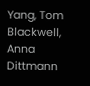Yang, Tom Blackwell, Anna Dittmann